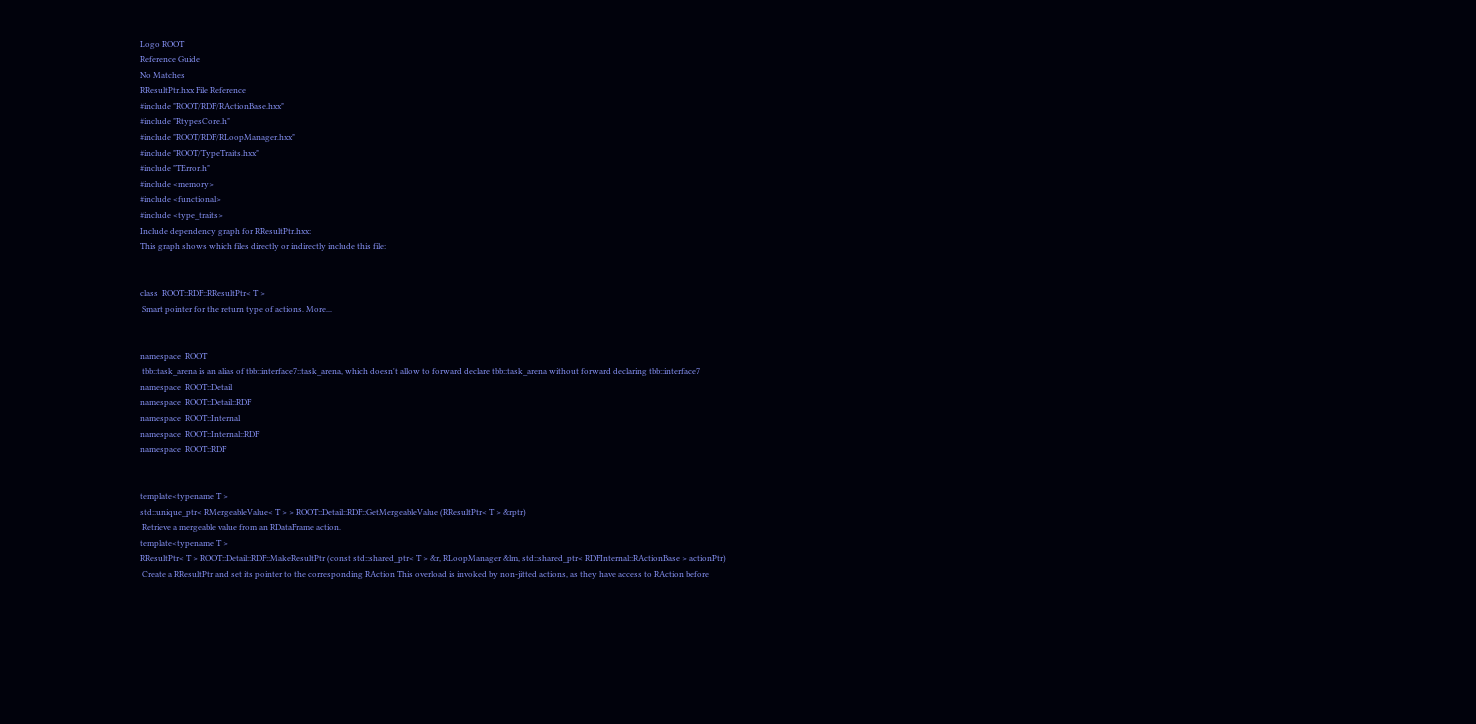Logo ROOT
Reference Guide
No Matches
RResultPtr.hxx File Reference
#include "ROOT/RDF/RActionBase.hxx"
#include "RtypesCore.h"
#include "ROOT/RDF/RLoopManager.hxx"
#include "ROOT/TypeTraits.hxx"
#include "TError.h"
#include <memory>
#include <functional>
#include <type_traits>
Include dependency graph for RResultPtr.hxx:
This graph shows which files directly or indirectly include this file:


class  ROOT::RDF::RResultPtr< T >
 Smart pointer for the return type of actions. More...


namespace  ROOT
 tbb::task_arena is an alias of tbb::interface7::task_arena, which doesn't allow to forward declare tbb::task_arena without forward declaring tbb::interface7
namespace  ROOT::Detail
namespace  ROOT::Detail::RDF
namespace  ROOT::Internal
namespace  ROOT::Internal::RDF
namespace  ROOT::RDF


template<typename T >
std::unique_ptr< RMergeableValue< T > > ROOT::Detail::RDF::GetMergeableValue (RResultPtr< T > &rptr)
 Retrieve a mergeable value from an RDataFrame action.
template<typename T >
RResultPtr< T > ROOT::Detail::RDF::MakeResultPtr (const std::shared_ptr< T > &r, RLoopManager &lm, std::shared_ptr< RDFInternal::RActionBase > actionPtr)
 Create a RResultPtr and set its pointer to the corresponding RAction This overload is invoked by non-jitted actions, as they have access to RAction before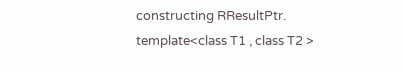constructing RResultPtr.
template<class T1 , class T2 >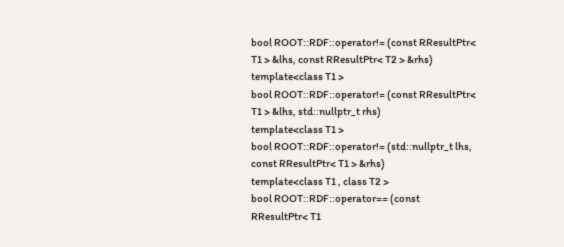bool ROOT::RDF::operator!= (const RResultPtr< T1 > &lhs, const RResultPtr< T2 > &rhs)
template<class T1 >
bool ROOT::RDF::operator!= (const RResultPtr< T1 > &lhs, std::nullptr_t rhs)
template<class T1 >
bool ROOT::RDF::operator!= (std::nullptr_t lhs, const RResultPtr< T1 > &rhs)
template<class T1 , class T2 >
bool ROOT::RDF::operator== (const RResultPtr< T1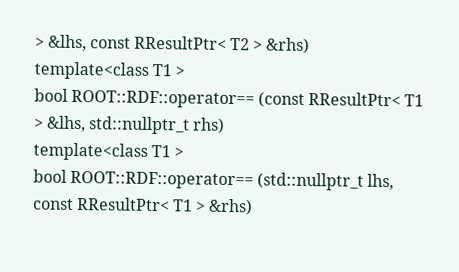> &lhs, const RResultPtr< T2 > &rhs)
template<class T1 >
bool ROOT::RDF::operator== (const RResultPtr< T1 > &lhs, std::nullptr_t rhs)
template<class T1 >
bool ROOT::RDF::operator== (std::nullptr_t lhs, const RResultPtr< T1 > &rhs)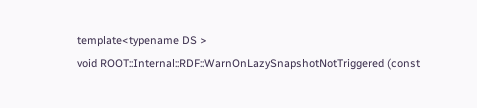template<typename DS >
void ROOT::Internal::RDF::WarnOnLazySnapshotNotTriggered (const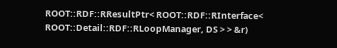ROOT::RDF::RResultPtr< ROOT::RDF::RInterface< ROOT::Detail::RDF::RLoopManager, DS > > &r)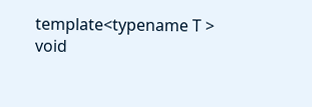template<typename T >
void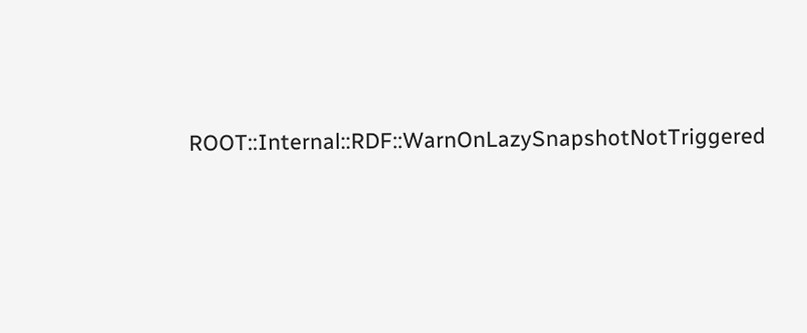ROOT::Internal::RDF::WarnOnLazySnapshotNotTriggered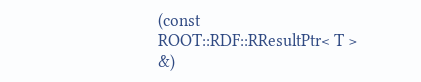(const ROOT::RDF::RResultPtr< T > &)